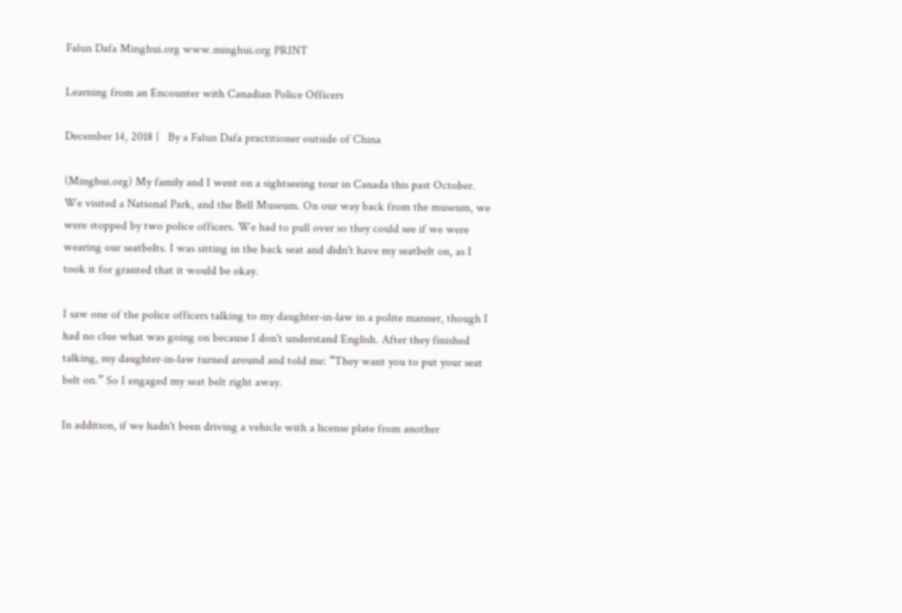Falun Dafa Minghui.org www.minghui.org PRINT

Learning from an Encounter with Canadian Police Officers

December 14, 2018 |   By a Falun Dafa practitioner outside of China

(Minghui.org) My family and I went on a sightseeing tour in Canada this past October. We visited a National Park, and the Bell Museum. On our way back from the museum, we were stopped by two police officers. We had to pull over so they could see if we were wearing our seatbelts. I was sitting in the back seat and didn't have my seatbelt on, as I took it for granted that it would be okay.

I saw one of the police officers talking to my daughter-in-law in a polite manner, though I had no clue what was going on because I don't understand English. After they finished talking, my daughter-in-law turned around and told me: “They want you to put your seat belt on.” So I engaged my seat belt right away.

In addition, if we hadn't been driving a vehicle with a license plate from another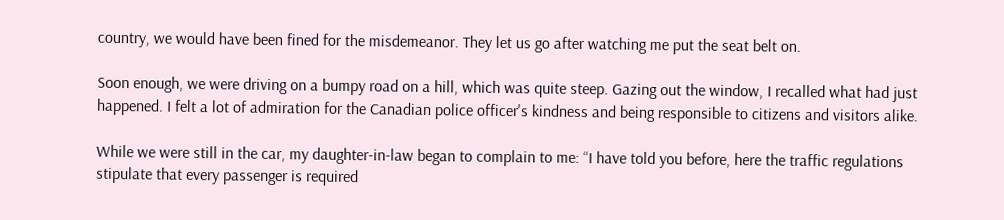country, we would have been fined for the misdemeanor. They let us go after watching me put the seat belt on.

Soon enough, we were driving on a bumpy road on a hill, which was quite steep. Gazing out the window, I recalled what had just happened. I felt a lot of admiration for the Canadian police officer's kindness and being responsible to citizens and visitors alike.

While we were still in the car, my daughter-in-law began to complain to me: “I have told you before, here the traffic regulations stipulate that every passenger is required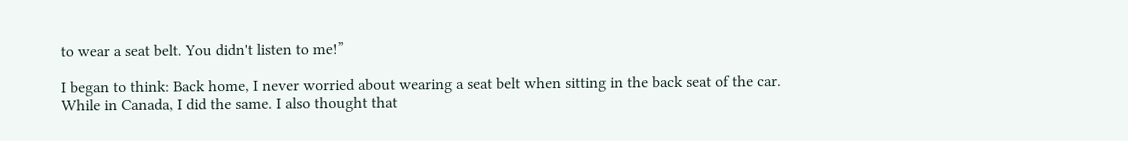to wear a seat belt. You didn't listen to me!”

I began to think: Back home, I never worried about wearing a seat belt when sitting in the back seat of the car. While in Canada, I did the same. I also thought that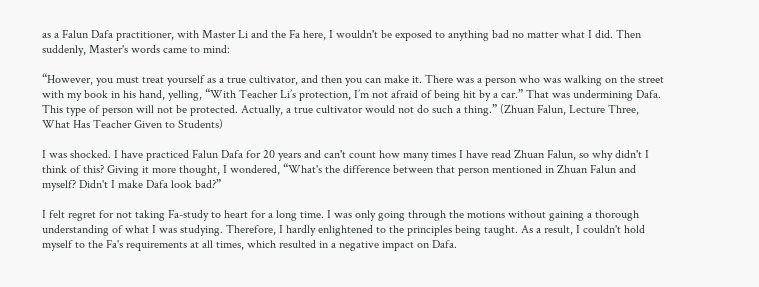as a Falun Dafa practitioner, with Master Li and the Fa here, I wouldn't be exposed to anything bad no matter what I did. Then suddenly, Master's words came to mind:

“However, you must treat yourself as a true cultivator, and then you can make it. There was a person who was walking on the street with my book in his hand, yelling, “With Teacher Li’s protection, I’m not afraid of being hit by a car.” That was undermining Dafa. This type of person will not be protected. Actually, a true cultivator would not do such a thing.” (Zhuan Falun, Lecture Three, What Has Teacher Given to Students)

I was shocked. I have practiced Falun Dafa for 20 years and can't count how many times I have read Zhuan Falun, so why didn't I think of this? Giving it more thought, I wondered, “What's the difference between that person mentioned in Zhuan Falun and myself? Didn't I make Dafa look bad?”

I felt regret for not taking Fa-study to heart for a long time. I was only going through the motions without gaining a thorough understanding of what I was studying. Therefore, I hardly enlightened to the principles being taught. As a result, I couldn't hold myself to the Fa's requirements at all times, which resulted in a negative impact on Dafa.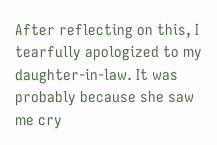After reflecting on this, I tearfully apologized to my daughter-in-law. It was probably because she saw me cry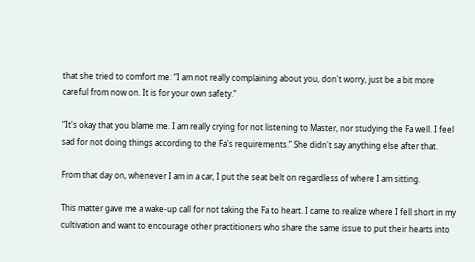that she tried to comfort me: “I am not really complaining about you, don't worry, just be a bit more careful from now on. It is for your own safety.”

“It's okay that you blame me. I am really crying for not listening to Master, nor studying the Fa well. I feel sad for not doing things according to the Fa's requirements.” She didn't say anything else after that.

From that day on, whenever I am in a car, I put the seat belt on regardless of where I am sitting.

This matter gave me a wake-up call for not taking the Fa to heart. I came to realize where I fell short in my cultivation and want to encourage other practitioners who share the same issue to put their hearts into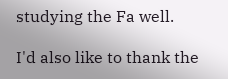studying the Fa well.

I'd also like to thank the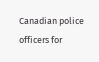Canadian police officers for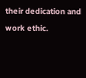their dedication and work ethic.